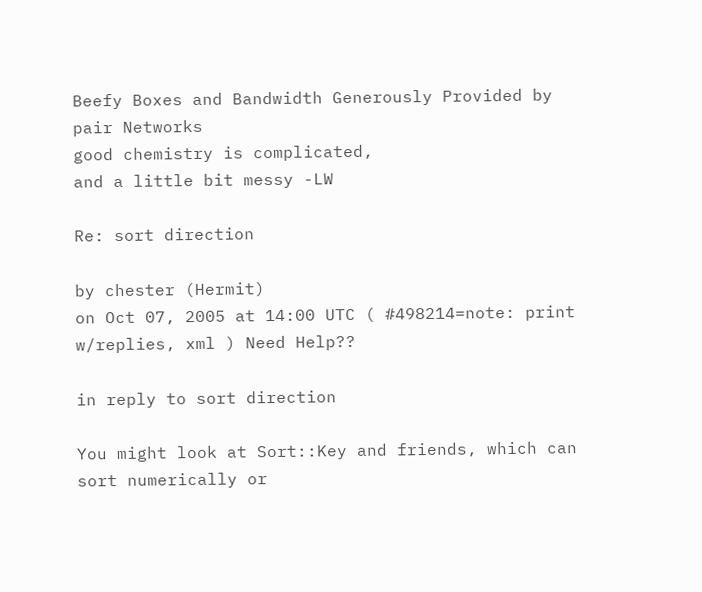Beefy Boxes and Bandwidth Generously Provided by pair Networks
good chemistry is complicated,
and a little bit messy -LW

Re: sort direction

by chester (Hermit)
on Oct 07, 2005 at 14:00 UTC ( #498214=note: print w/replies, xml ) Need Help??

in reply to sort direction

You might look at Sort::Key and friends, which can sort numerically or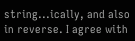string...ically, and also in reverse. I agree with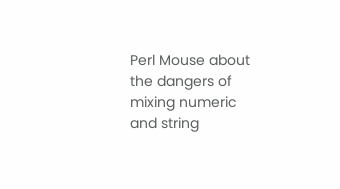Perl Mouse about the dangers of mixing numeric and string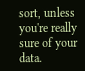sort, unless you're really sure of your data.